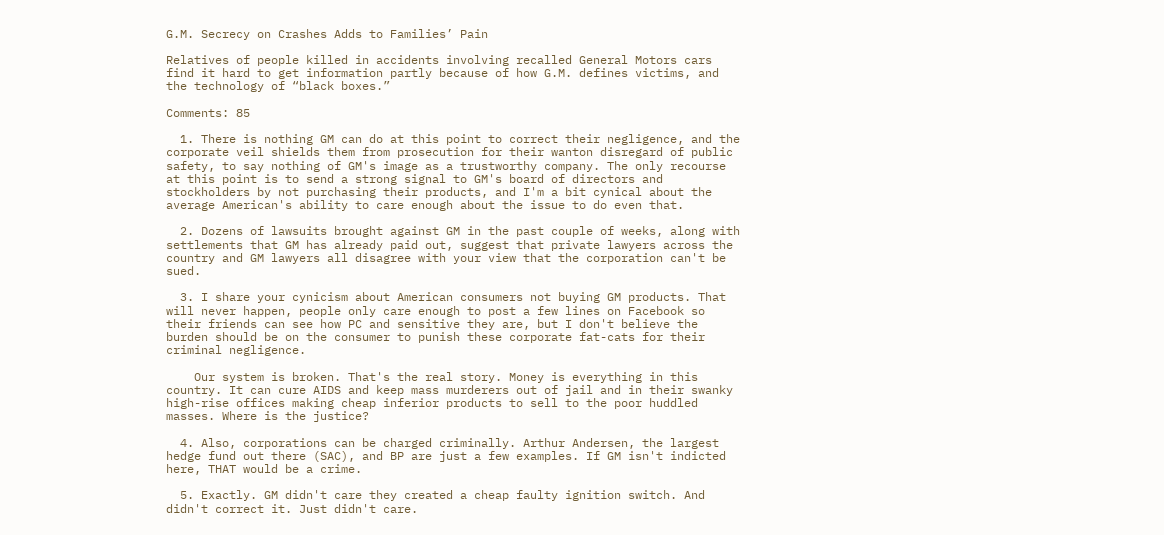G.M. Secrecy on Crashes Adds to Families’ Pain

Relatives of people killed in accidents involving recalled General Motors cars find it hard to get information partly because of how G.M. defines victims, and the technology of “black boxes.”

Comments: 85

  1. There is nothing GM can do at this point to correct their negligence, and the corporate veil shields them from prosecution for their wanton disregard of public safety, to say nothing of GM's image as a trustworthy company. The only recourse at this point is to send a strong signal to GM's board of directors and stockholders by not purchasing their products, and I'm a bit cynical about the average American's ability to care enough about the issue to do even that.

  2. Dozens of lawsuits brought against GM in the past couple of weeks, along with settlements that GM has already paid out, suggest that private lawyers across the country and GM lawyers all disagree with your view that the corporation can't be sued.

  3. I share your cynicism about American consumers not buying GM products. That will never happen, people only care enough to post a few lines on Facebook so their friends can see how PC and sensitive they are, but I don't believe the burden should be on the consumer to punish these corporate fat-cats for their criminal negligence.

    Our system is broken. That's the real story. Money is everything in this country. It can cure AIDS and keep mass murderers out of jail and in their swanky high-rise offices making cheap inferior products to sell to the poor huddled masses. Where is the justice?

  4. Also, corporations can be charged criminally. Arthur Andersen, the largest hedge fund out there (SAC), and BP are just a few examples. If GM isn't indicted here, THAT would be a crime.

  5. Exactly. GM didn't care they created a cheap faulty ignition switch. And didn't correct it. Just didn't care.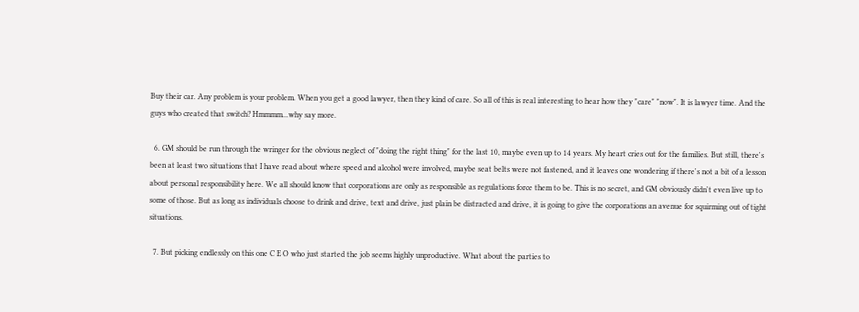Buy their car. Any problem is your problem. When you get a good lawyer, then they kind of care. So all of this is real interesting to hear how they "care" "now". It is lawyer time. And the guys who created that switch? Hmmmm...why say more.

  6. GM should be run through the wringer for the obvious neglect of "doing the right thing" for the last 10, maybe even up to 14 years. My heart cries out for the families. But still, there's been at least two situations that I have read about where speed and alcohol were involved, maybe seat belts were not fastened, and it leaves one wondering if there's not a bit of a lesson about personal responsibility here. We all should know that corporations are only as responsible as regulations force them to be. This is no secret, and GM obviously didn't even live up to some of those. But as long as individuals choose to drink and drive, text and drive, just plain be distracted and drive, it is going to give the corporations an avenue for squirming out of tight situations.

  7. But picking endlessly on this one C E O who just started the job seems highly unproductive. What about the parties to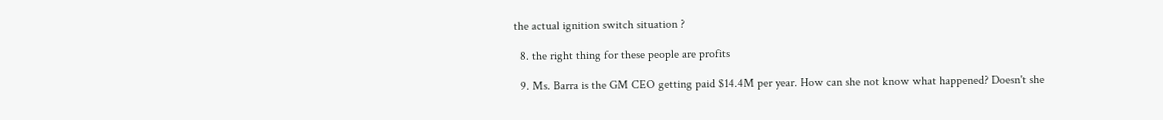the actual ignition switch situation ?

  8. the right thing for these people are profits

  9. Ms. Barra is the GM CEO getting paid $14.4M per year. How can she not know what happened? Doesn't she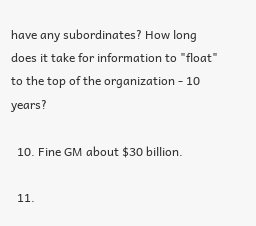have any subordinates? How long does it take for information to "float" to the top of the organization - 10 years?

  10. Fine GM about $30 billion.

  11.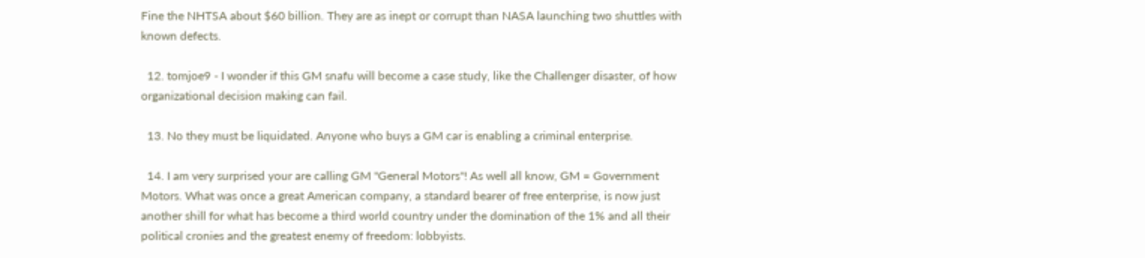Fine the NHTSA about $60 billion. They are as inept or corrupt than NASA launching two shuttles with known defects.

  12. tomjoe9 - I wonder if this GM snafu will become a case study, like the Challenger disaster, of how organizational decision making can fail.

  13. No they must be liquidated. Anyone who buys a GM car is enabling a criminal enterprise.

  14. I am very surprised your are calling GM "General Motors"! As well all know, GM = Government Motors. What was once a great American company, a standard bearer of free enterprise, is now just another shill for what has become a third world country under the domination of the 1% and all their political cronies and the greatest enemy of freedom: lobbyists.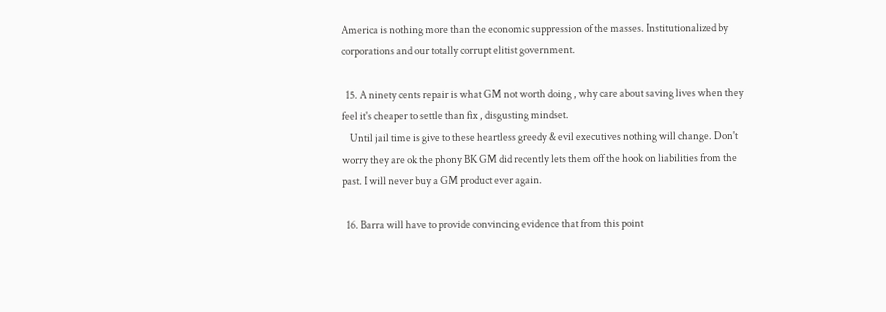America is nothing more than the economic suppression of the masses. Institutionalized by corporations and our totally corrupt elitist government.

  15. A ninety cents repair is what GM not worth doing , why care about saving lives when they feel it's cheaper to settle than fix , disgusting mindset.
    Until jail time is give to these heartless greedy & evil executives nothing will change. Don't worry they are ok the phony BK GM did recently lets them off the hook on liabilities from the past. I will never buy a GM product ever again.

  16. Barra will have to provide convincing evidence that from this point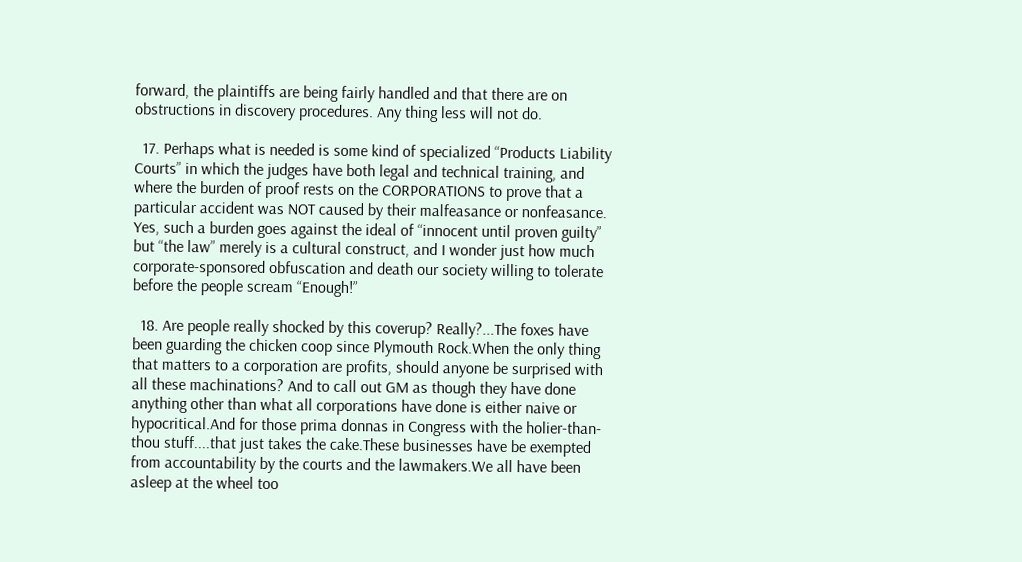forward, the plaintiffs are being fairly handled and that there are on obstructions in discovery procedures. Any thing less will not do.

  17. Perhaps what is needed is some kind of specialized “Products Liability Courts” in which the judges have both legal and technical training, and where the burden of proof rests on the CORPORATIONS to prove that a particular accident was NOT caused by their malfeasance or nonfeasance. Yes, such a burden goes against the ideal of “innocent until proven guilty” but “the law” merely is a cultural construct, and I wonder just how much corporate-sponsored obfuscation and death our society willing to tolerate before the people scream “Enough!”

  18. Are people really shocked by this coverup? Really?...The foxes have been guarding the chicken coop since Plymouth Rock.When the only thing that matters to a corporation are profits, should anyone be surprised with all these machinations? And to call out GM as though they have done anything other than what all corporations have done is either naive or hypocritical.And for those prima donnas in Congress with the holier-than-thou stuff....that just takes the cake.These businesses have be exempted from accountability by the courts and the lawmakers.We all have been asleep at the wheel too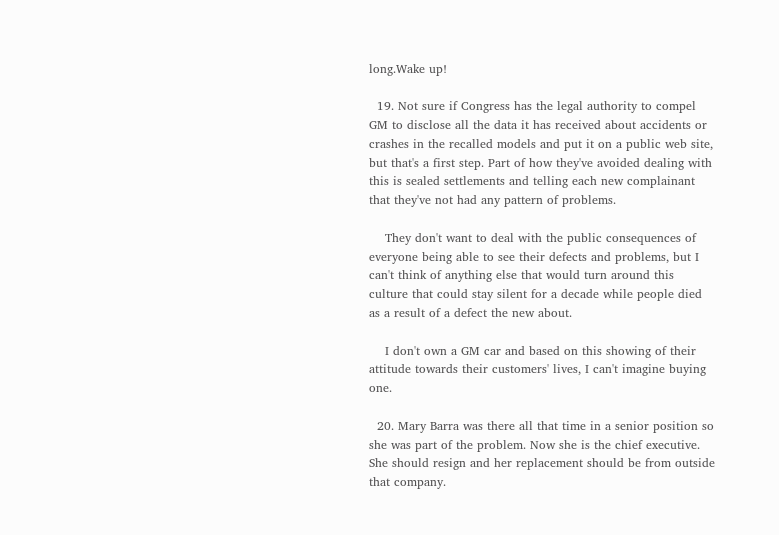long.Wake up!

  19. Not sure if Congress has the legal authority to compel GM to disclose all the data it has received about accidents or crashes in the recalled models and put it on a public web site, but that's a first step. Part of how they've avoided dealing with this is sealed settlements and telling each new complainant that they've not had any pattern of problems.

    They don't want to deal with the public consequences of everyone being able to see their defects and problems, but I can't think of anything else that would turn around this culture that could stay silent for a decade while people died as a result of a defect the new about.

    I don't own a GM car and based on this showing of their attitude towards their customers' lives, I can't imagine buying one.

  20. Mary Barra was there all that time in a senior position so she was part of the problem. Now she is the chief executive. She should resign and her replacement should be from outside that company.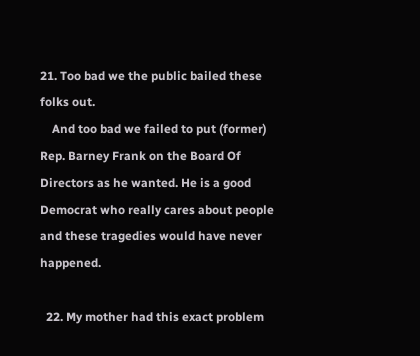21. Too bad we the public bailed these folks out.
    And too bad we failed to put (former) Rep. Barney Frank on the Board Of Directors as he wanted. He is a good Democrat who really cares about people and these tragedies would have never happened.

  22. My mother had this exact problem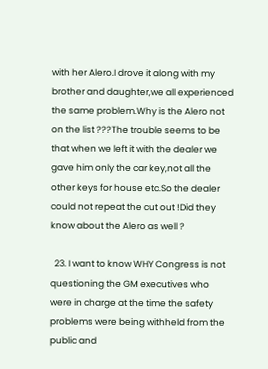with her Alero.I drove it along with my brother and daughter,we all experienced the same problem.Why is the Alero not on the list ???The trouble seems to be that when we left it with the dealer we gave him only the car key,not all the other keys for house etc.So the dealer could not repeat the cut out !Did they know about the Alero as well ?

  23. I want to know WHY Congress is not questioning the GM executives who were in charge at the time the safety problems were being withheld from the public and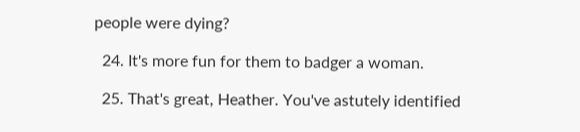people were dying?

  24. It's more fun for them to badger a woman.

  25. That's great, Heather. You've astutely identified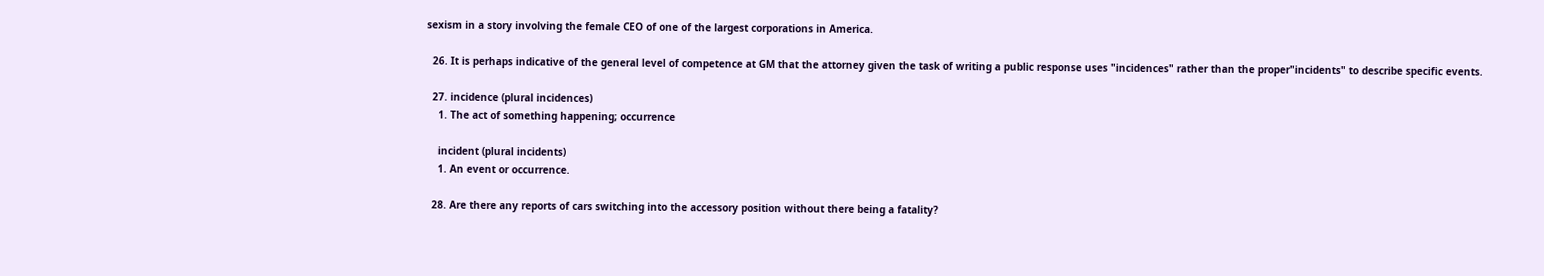sexism in a story involving the female CEO of one of the largest corporations in America.

  26. It is perhaps indicative of the general level of competence at GM that the attorney given the task of writing a public response uses "incidences" rather than the proper"incidents" to describe specific events.

  27. incidence (plural incidences)
    1. The act of something happening; occurrence

    incident (plural incidents)
    1. An event or occurrence.

  28. Are there any reports of cars switching into the accessory position without there being a fatality?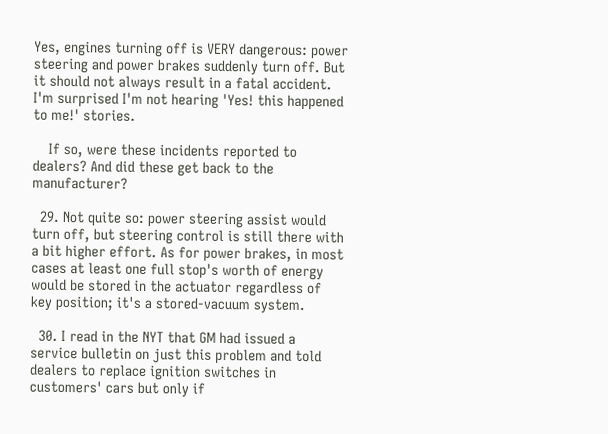Yes, engines turning off is VERY dangerous: power steering and power brakes suddenly turn off. But it should not always result in a fatal accident. I'm surprised I'm not hearing 'Yes! this happened to me!' stories.

    If so, were these incidents reported to dealers? And did these get back to the manufacturer?

  29. Not quite so: power steering assist would turn off, but steering control is still there with a bit higher effort. As for power brakes, in most cases at least one full stop's worth of energy would be stored in the actuator regardless of key position; it's a stored-vacuum system.

  30. I read in the NYT that GM had issued a service bulletin on just this problem and told dealers to replace ignition switches in customers' cars but only if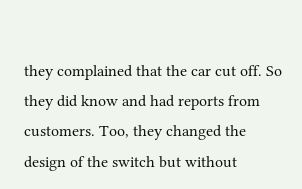they complained that the car cut off. So they did know and had reports from customers. Too, they changed the design of the switch but without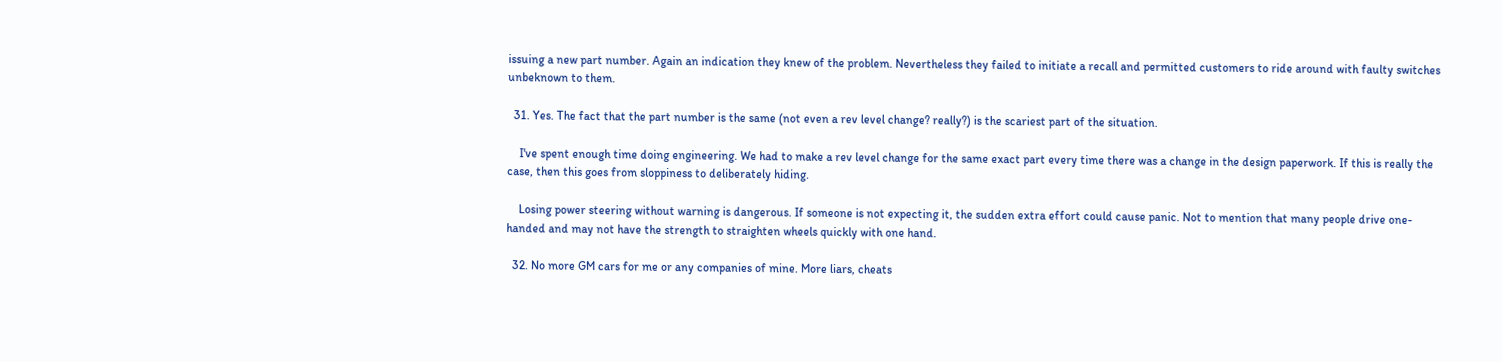issuing a new part number. Again an indication they knew of the problem. Nevertheless they failed to initiate a recall and permitted customers to ride around with faulty switches unbeknown to them.

  31. Yes. The fact that the part number is the same (not even a rev level change? really?) is the scariest part of the situation.

    I've spent enough time doing engineering. We had to make a rev level change for the same exact part every time there was a change in the design paperwork. If this is really the case, then this goes from sloppiness to deliberately hiding.

    Losing power steering without warning is dangerous. If someone is not expecting it, the sudden extra effort could cause panic. Not to mention that many people drive one-handed and may not have the strength to straighten wheels quickly with one hand.

  32. No more GM cars for me or any companies of mine. More liars, cheats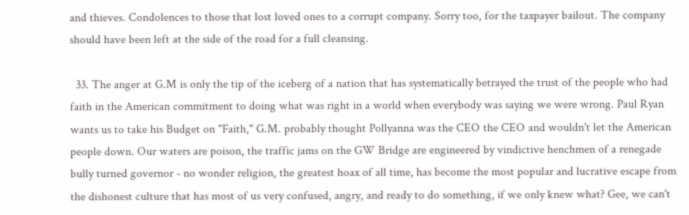and thieves. Condolences to those that lost loved ones to a corrupt company. Sorry too, for the taxpayer bailout. The company should have been left at the side of the road for a full cleansing.

  33. The anger at G.M is only the tip of the iceberg of a nation that has systematically betrayed the trust of the people who had faith in the American commitment to doing what was right in a world when everybody was saying we were wrong. Paul Ryan wants us to take his Budget on "Faith," G.M. probably thought Pollyanna was the CEO the CEO and wouldn't let the American people down. Our waters are poison, the traffic jams on the GW Bridge are engineered by vindictive henchmen of a renegade bully turned governor - no wonder religion, the greatest hoax of all time, has become the most popular and lucrative escape from the dishonest culture that has most of us very confused, angry, and ready to do something, if we only knew what? Gee, we can't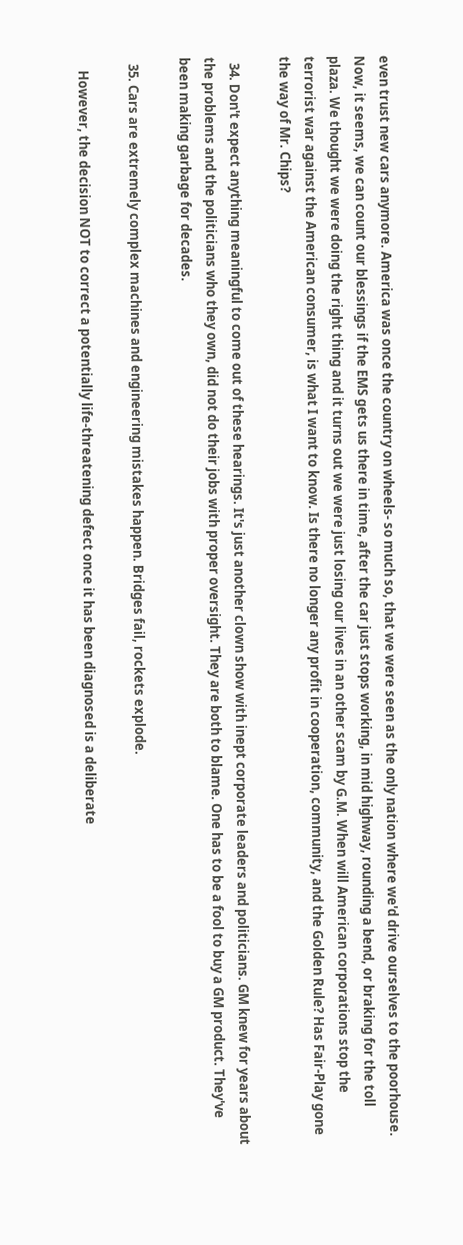even trust new cars anymore. America was once the country on wheels- so much so, that we were seen as the only nation where we'd drive ourselves to the poorhouse. Now, it seems, we can count our blessings if the EMS gets us there in time, after the car just stops working, in mid highway, rounding a bend, or braking for the toll plaza. We thought we were doing the right thing and it turns out we were just losing our lives in an other scam by G.M. When will American corporations stop the terrorist war against the American consumer, is what I want to know. Is there no longer any profit in cooperation, community, and the Golden Rule? Has Fair-Play gone the way of Mr. Chips?

  34. Don't expect anything meaningful to come out of these hearings. It's just another clown show with inept corporate leaders and politicians. GM knew for years about the problems and the politicians who they own, did not do their jobs with proper oversight. They are both to blame. One has to be a fool to buy a GM product. They've been making garbage for decades.

  35. Cars are extremely complex machines and engineering mistakes happen. Bridges fail, rockets explode.

    However, the decision NOT to correct a potentially life-threatening defect once it has been diagnosed is a deliberate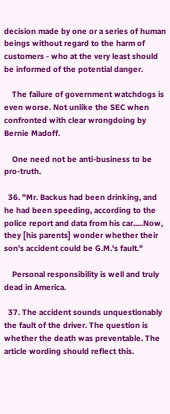decision made by one or a series of human beings without regard to the harm of customers - who at the very least should be informed of the potential danger.

    The failure of government watchdogs is even worse. Not unlike the SEC when confronted with clear wrongdoing by Bernie Madoff.

    One need not be anti-business to be pro-truth.

  36. "Mr. Backus had been drinking, and he had been speeding, according to the police report and data from his car.....Now, they [his parents] wonder whether their son’s accident could be G.M.'s fault."

    Personal responsibility is well and truly dead in America.

  37. The accident sounds unquestionably the fault of the driver. The question is whether the death was preventable. The article wording should reflect this.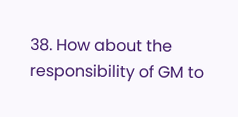38. How about the responsibility of GM to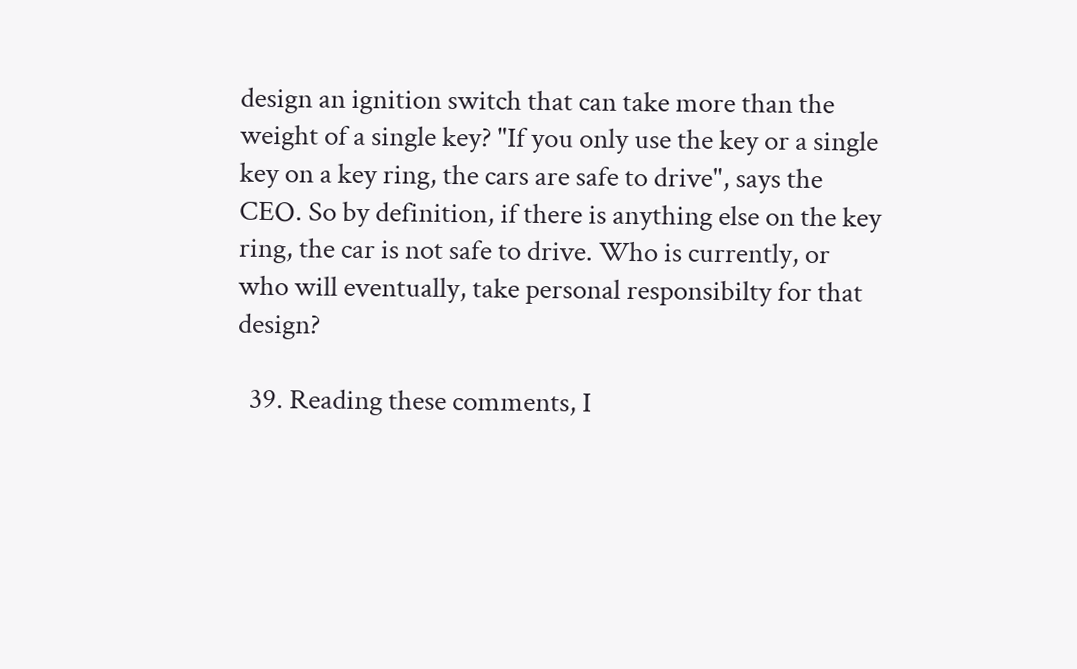design an ignition switch that can take more than the weight of a single key? "If you only use the key or a single key on a key ring, the cars are safe to drive", says the CEO. So by definition, if there is anything else on the key ring, the car is not safe to drive. Who is currently, or who will eventually, take personal responsibilty for that design?

  39. Reading these comments, I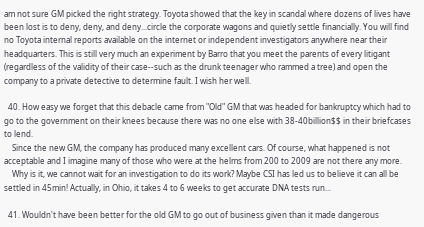am not sure GM picked the right strategy. Toyota showed that the key in scandal where dozens of lives have been lost is to deny, deny, and deny...circle the corporate wagons and quietly settle financially. You will find no Toyota internal reports available on the internet or independent investigators anywhere near their headquarters. This is still very much an experiment by Barro that you meet the parents of every litigant (regardless of the validity of their case--such as the drunk teenager who rammed a tree) and open the company to a private detective to determine fault. I wish her well.

  40. How easy we forget that this debacle came from "Old" GM that was headed for bankruptcy which had to go to the government on their knees because there was no one else with 38-40billion$$ in their briefcases to lend.
    Since the new GM, the company has produced many excellent cars. Of course, what happened is not acceptable and I imagine many of those who were at the helms from 200 to 2009 are not there any more.
    Why is it, we cannot wait for an investigation to do its work? Maybe CSI has led us to believe it can all be settled in 45min! Actually, in Ohio, it takes 4 to 6 weeks to get accurate DNA tests run...

  41. Wouldn't have been better for the old GM to go out of business given than it made dangerous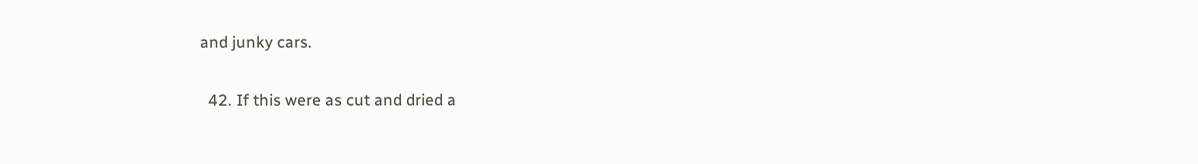and junky cars.

  42. If this were as cut and dried a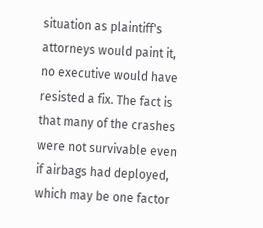situation as plaintiff's attorneys would paint it, no executive would have resisted a fix. The fact is that many of the crashes were not survivable even if airbags had deployed, which may be one factor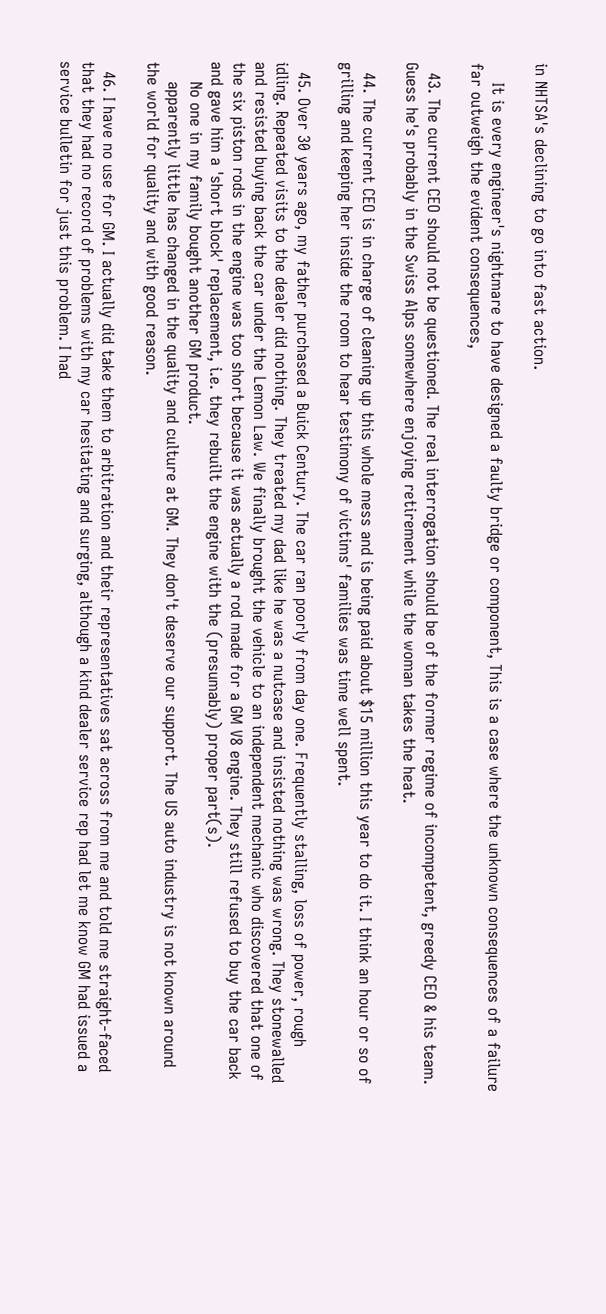in NHTSA's declining to go into fast action.

    It is every engineer's nightmare to have designed a faulty bridge or component, This is a case where the unknown consequences of a failure far outweigh the evident consequences,

  43. The current CEO should not be questioned. The real interrogation should be of the former regime of incompetent, greedy CEO & his team. Guess he's probably in the Swiss Alps somewhere enjoying retirement while the woman takes the heat.

  44. The current CEO is in charge of cleaning up this whole mess and is being paid about $15 million this year to do it. I think an hour or so of grilling and keeping her inside the room to hear testimony of victims' families was time well spent.

  45. Over 30 years ago, my father purchased a Buick Century. The car ran poorly from day one. Frequently stalling, loss of power, rough idling. Repeated visits to the dealer did nothing. They treated my dad like he was a nutcase and insisted nothing was wrong. They stonewalled and resisted buying back the car under the Lemon Law. We finally brought the vehicle to an independent mechanic who discovered that one of the six piston rods in the engine was too short because it was actually a rod made for a GM V8 engine. They still refused to buy the car back and gave him a 'short block' replacement, i.e. they rebuilt the engine with the (presumably) proper part(s).
    No one in my family bought another GM product.
    apparently little has changed in the quality and culture at GM. They don't deserve our support. The US auto industry is not known around the world for quality and with good reason.

  46. I have no use for GM. I actually did take them to arbitration and their representatives sat across from me and told me straight-faced that they had no record of problems with my car hesitating and surging, although a kind dealer service rep had let me know GM had issued a service bulletin for just this problem. I had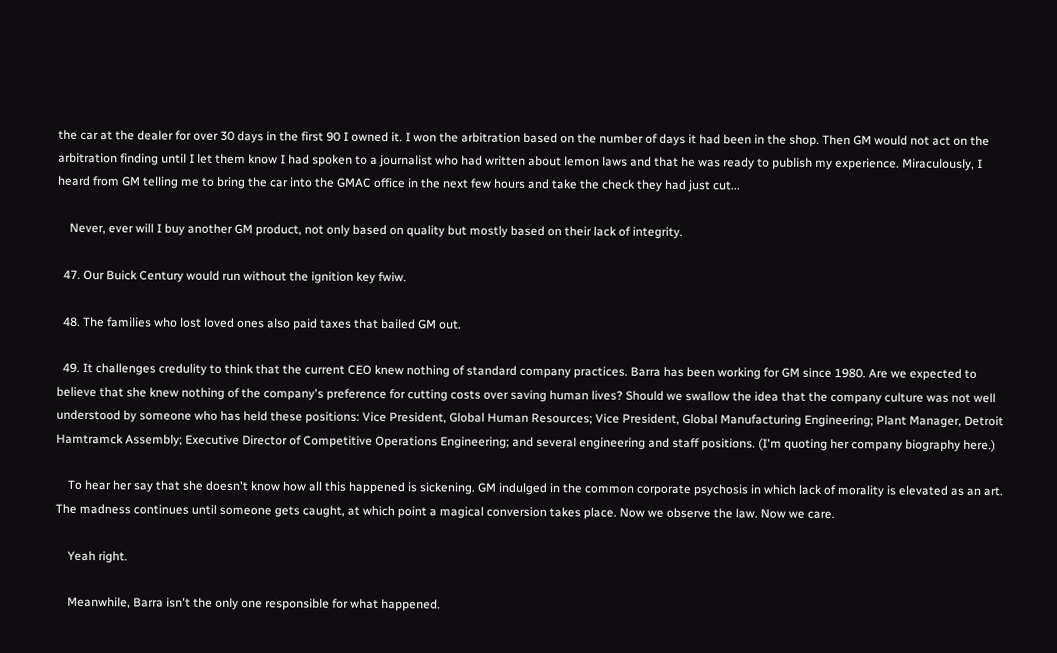the car at the dealer for over 30 days in the first 90 I owned it. I won the arbitration based on the number of days it had been in the shop. Then GM would not act on the arbitration finding until I let them know I had spoken to a journalist who had written about lemon laws and that he was ready to publish my experience. Miraculously, I heard from GM telling me to bring the car into the GMAC office in the next few hours and take the check they had just cut...

    Never, ever will I buy another GM product, not only based on quality but mostly based on their lack of integrity.

  47. Our Buick Century would run without the ignition key fwiw.

  48. The families who lost loved ones also paid taxes that bailed GM out.

  49. It challenges credulity to think that the current CEO knew nothing of standard company practices. Barra has been working for GM since 1980. Are we expected to believe that she knew nothing of the company's preference for cutting costs over saving human lives? Should we swallow the idea that the company culture was not well understood by someone who has held these positions: Vice President, Global Human Resources; Vice President, Global Manufacturing Engineering; Plant Manager, Detroit Hamtramck Assembly; Executive Director of Competitive Operations Engineering; and several engineering and staff positions. (I'm quoting her company biography here.)

    To hear her say that she doesn't know how all this happened is sickening. GM indulged in the common corporate psychosis in which lack of morality is elevated as an art. The madness continues until someone gets caught, at which point a magical conversion takes place. Now we observe the law. Now we care.

    Yeah right.

    Meanwhile, Barra isn't the only one responsible for what happened.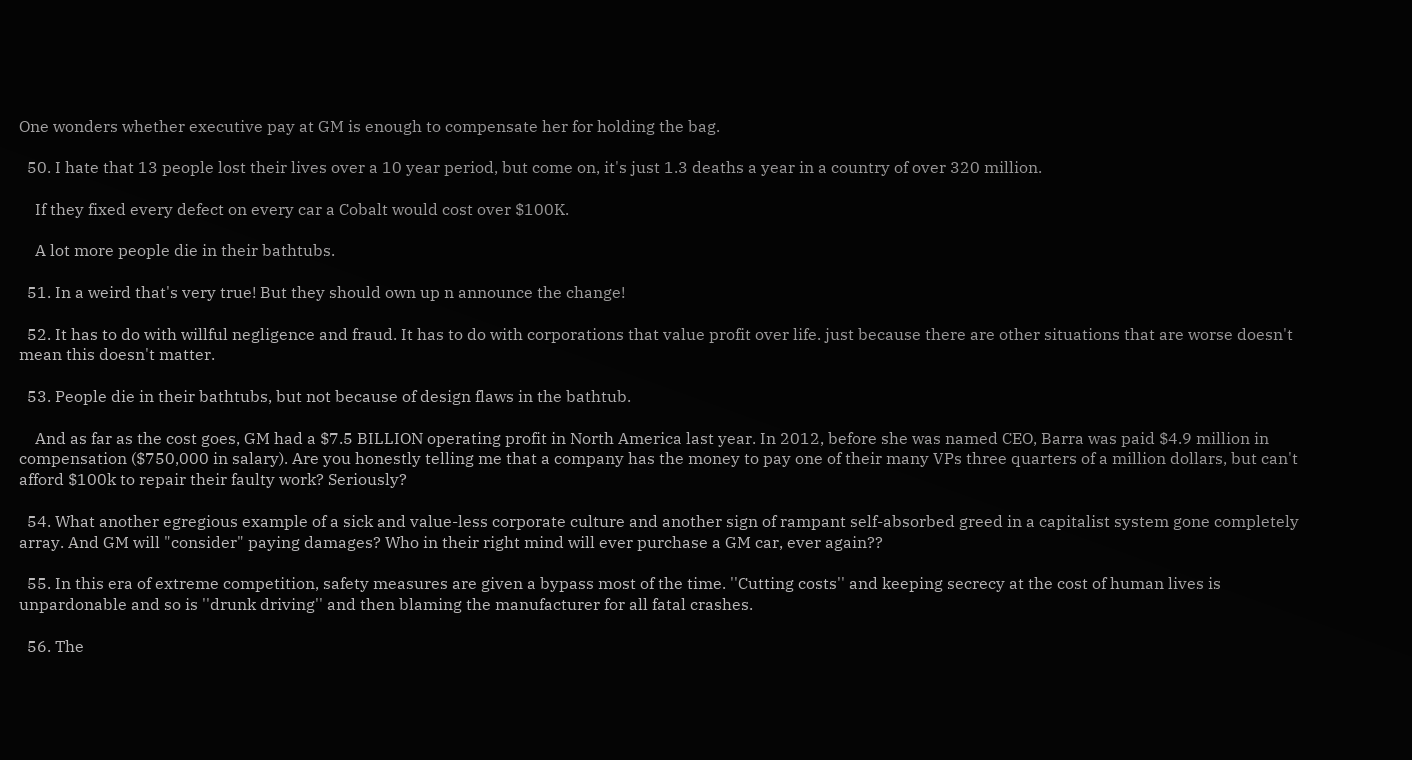One wonders whether executive pay at GM is enough to compensate her for holding the bag.

  50. I hate that 13 people lost their lives over a 10 year period, but come on, it's just 1.3 deaths a year in a country of over 320 million.

    If they fixed every defect on every car a Cobalt would cost over $100K.

    A lot more people die in their bathtubs.

  51. In a weird that's very true! But they should own up n announce the change!

  52. It has to do with willful negligence and fraud. It has to do with corporations that value profit over life. just because there are other situations that are worse doesn't mean this doesn't matter.

  53. People die in their bathtubs, but not because of design flaws in the bathtub.

    And as far as the cost goes, GM had a $7.5 BILLION operating profit in North America last year. In 2012, before she was named CEO, Barra was paid $4.9 million in compensation ($750,000 in salary). Are you honestly telling me that a company has the money to pay one of their many VPs three quarters of a million dollars, but can't afford $100k to repair their faulty work? Seriously?

  54. What another egregious example of a sick and value-less corporate culture and another sign of rampant self-absorbed greed in a capitalist system gone completely array. And GM will "consider" paying damages? Who in their right mind will ever purchase a GM car, ever again??

  55. In this era of extreme competition, safety measures are given a bypass most of the time. ''Cutting costs'' and keeping secrecy at the cost of human lives is unpardonable and so is ''drunk driving'' and then blaming the manufacturer for all fatal crashes.

  56. The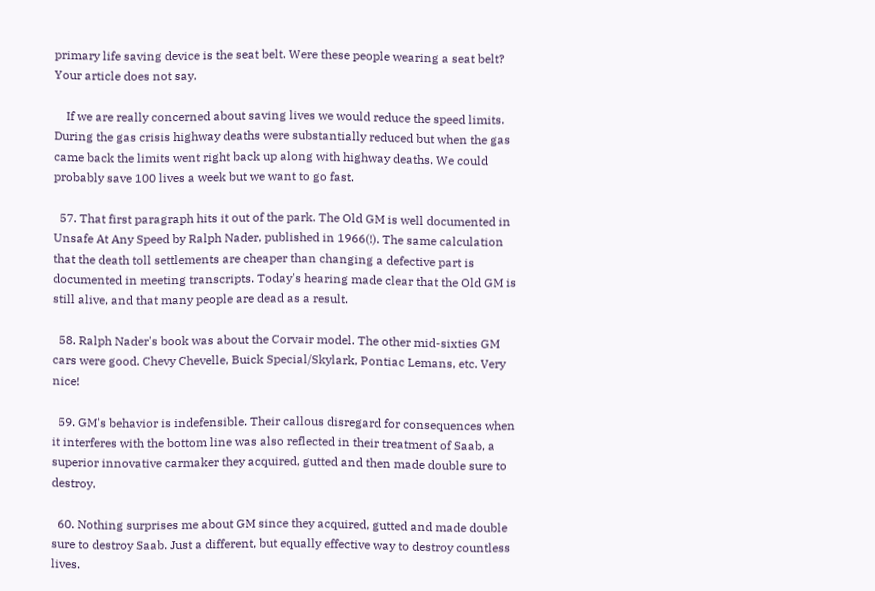primary life saving device is the seat belt. Were these people wearing a seat belt? Your article does not say.

    If we are really concerned about saving lives we would reduce the speed limits. During the gas crisis highway deaths were substantially reduced but when the gas came back the limits went right back up along with highway deaths. We could probably save 100 lives a week but we want to go fast.

  57. That first paragraph hits it out of the park. The Old GM is well documented in Unsafe At Any Speed by Ralph Nader, published in 1966(!). The same calculation that the death toll settlements are cheaper than changing a defective part is documented in meeting transcripts. Today's hearing made clear that the Old GM is still alive, and that many people are dead as a result.

  58. Ralph Nader's book was about the Corvair model. The other mid-sixties GM cars were good. Chevy Chevelle, Buick Special/Skylark, Pontiac Lemans, etc. Very nice!

  59. GM's behavior is indefensible. Their callous disregard for consequences when it interferes with the bottom line was also reflected in their treatment of Saab, a superior innovative carmaker they acquired, gutted and then made double sure to destroy.

  60. Nothing surprises me about GM since they acquired, gutted and made double sure to destroy Saab. Just a different, but equally effective way to destroy countless lives.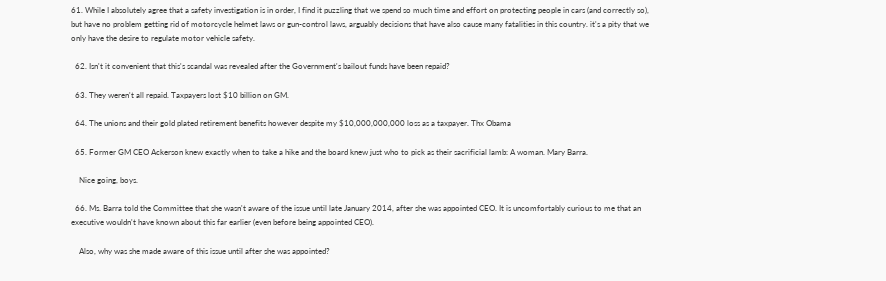61. While I absolutely agree that a safety investigation is in order, I find it puzzling that we spend so much time and effort on protecting people in cars (and correctly so), but have no problem getting rid of motorcycle helmet laws or gun-control laws, arguably decisions that have also cause many fatalities in this country. it's a pity that we only have the desire to regulate motor vehicle safety.

  62. Isn't it convenient that this's scandal was revealed after the Government's bailout funds have been repaid?

  63. They weren't all repaid. Taxpayers lost $10 billion on GM.

  64. The unions and their gold plated retirement benefits however despite my $10,000,000,000 loss as a taxpayer. Thx Obama

  65. Former GM CEO Ackerson knew exactly when to take a hike and the board knew just who to pick as their sacrificial lamb: A woman. Mary Barra.

    Nice going, boys.

  66. Ms. Barra told the Committee that she wasn't aware of the issue until late January 2014, after she was appointed CEO. It is uncomfortably curious to me that an executive wouldn't have known about this far earlier (even before being appointed CEO).

    Also, why was she made aware of this issue until after she was appointed?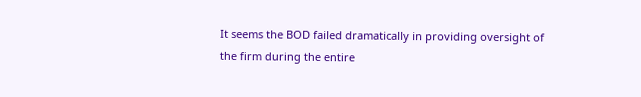It seems the BOD failed dramatically in providing oversight of the firm during the entire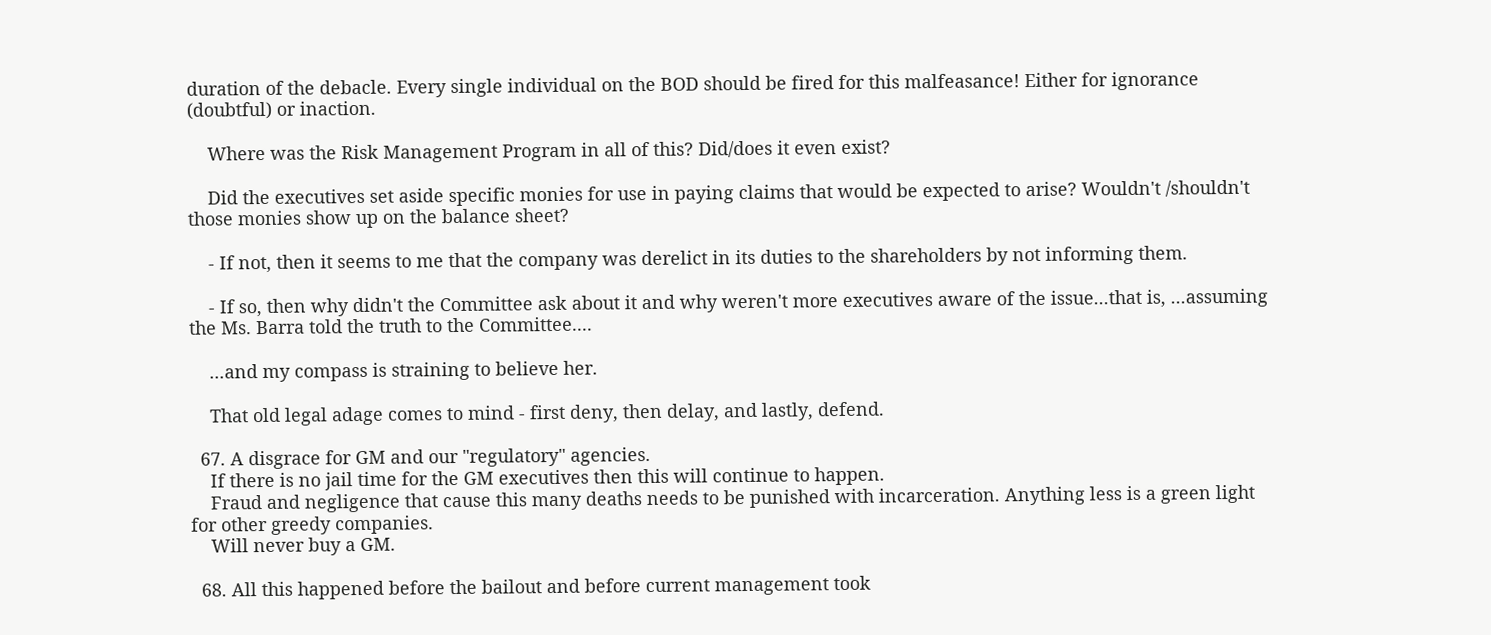duration of the debacle. Every single individual on the BOD should be fired for this malfeasance! Either for ignorance (doubtful) or inaction.

    Where was the Risk Management Program in all of this? Did/does it even exist?

    Did the executives set aside specific monies for use in paying claims that would be expected to arise? Wouldn't /shouldn't those monies show up on the balance sheet?

    - If not, then it seems to me that the company was derelict in its duties to the shareholders by not informing them.

    - If so, then why didn't the Committee ask about it and why weren't more executives aware of the issue...that is, ...assuming the Ms. Barra told the truth to the Committee....

    ...and my compass is straining to believe her.

    That old legal adage comes to mind - first deny, then delay, and lastly, defend.

  67. A disgrace for GM and our "regulatory" agencies.
    If there is no jail time for the GM executives then this will continue to happen.
    Fraud and negligence that cause this many deaths needs to be punished with incarceration. Anything less is a green light for other greedy companies.
    Will never buy a GM.

  68. All this happened before the bailout and before current management took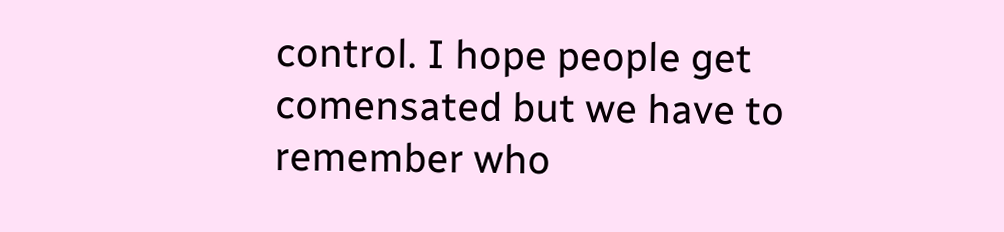control. I hope people get comensated but we have to remember who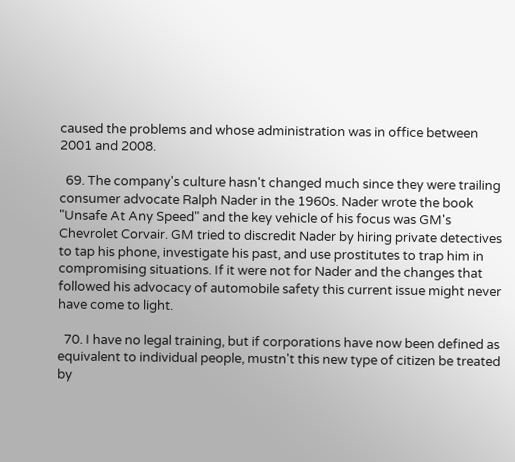caused the problems and whose administration was in office between 2001 and 2008.

  69. The company's culture hasn't changed much since they were trailing consumer advocate Ralph Nader in the 1960s. Nader wrote the book "Unsafe At Any Speed" and the key vehicle of his focus was GM's Chevrolet Corvair. GM tried to discredit Nader by hiring private detectives to tap his phone, investigate his past, and use prostitutes to trap him in compromising situations. If it were not for Nader and the changes that followed his advocacy of automobile safety this current issue might never have come to light.

  70. I have no legal training, but if corporations have now been defined as equivalent to individual people, mustn't this new type of citizen be treated by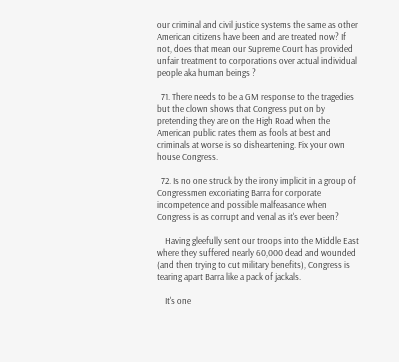our criminal and civil justice systems the same as other American citizens have been and are treated now? If not, does that mean our Supreme Court has provided unfair treatment to corporations over actual individual people aka human beings ?

  71. There needs to be a GM response to the tragedies but the clown shows that Congress put on by pretending they are on the High Road when the American public rates them as fools at best and criminals at worse is so disheartening. Fix your own house Congress.

  72. Is no one struck by the irony implicit in a group of Congressmen excoriating Barra for corporate incompetence and possible malfeasance when Congress is as corrupt and venal as it's ever been?

    Having gleefully sent our troops into the Middle East where they suffered nearly 60,000 dead and wounded (and then trying to cut military benefits), Congress is tearing apart Barra like a pack of jackals.

    It's one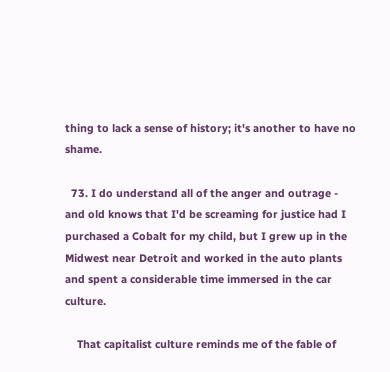thing to lack a sense of history; it's another to have no shame.

  73. I do understand all of the anger and outrage - and old knows that I'd be screaming for justice had I purchased a Cobalt for my child, but I grew up in the Midwest near Detroit and worked in the auto plants and spent a considerable time immersed in the car culture.

    That capitalist culture reminds me of the fable of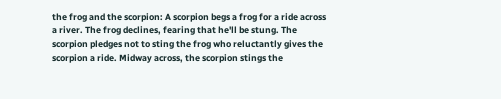the frog and the scorpion: A scorpion begs a frog for a ride across a river. The frog declines, fearing that he'll be stung. The scorpion pledges not to sting the frog who reluctantly gives the scorpion a ride. Midway across, the scorpion stings the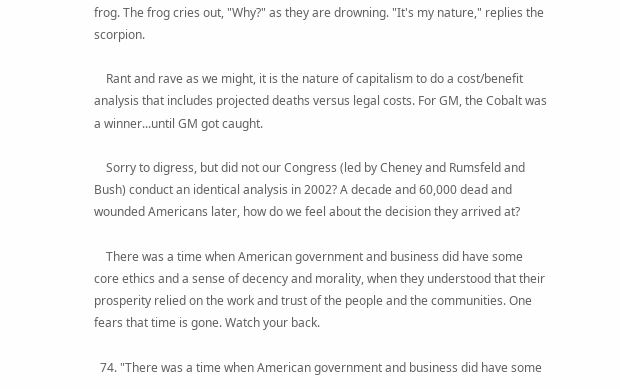frog. The frog cries out, "Why?" as they are drowning. "It's my nature," replies the scorpion.

    Rant and rave as we might, it is the nature of capitalism to do a cost/benefit analysis that includes projected deaths versus legal costs. For GM, the Cobalt was a winner...until GM got caught.

    Sorry to digress, but did not our Congress (led by Cheney and Rumsfeld and Bush) conduct an identical analysis in 2002? A decade and 60,000 dead and wounded Americans later, how do we feel about the decision they arrived at?

    There was a time when American government and business did have some core ethics and a sense of decency and morality, when they understood that their prosperity relied on the work and trust of the people and the communities. One fears that time is gone. Watch your back.

  74. "There was a time when American government and business did have some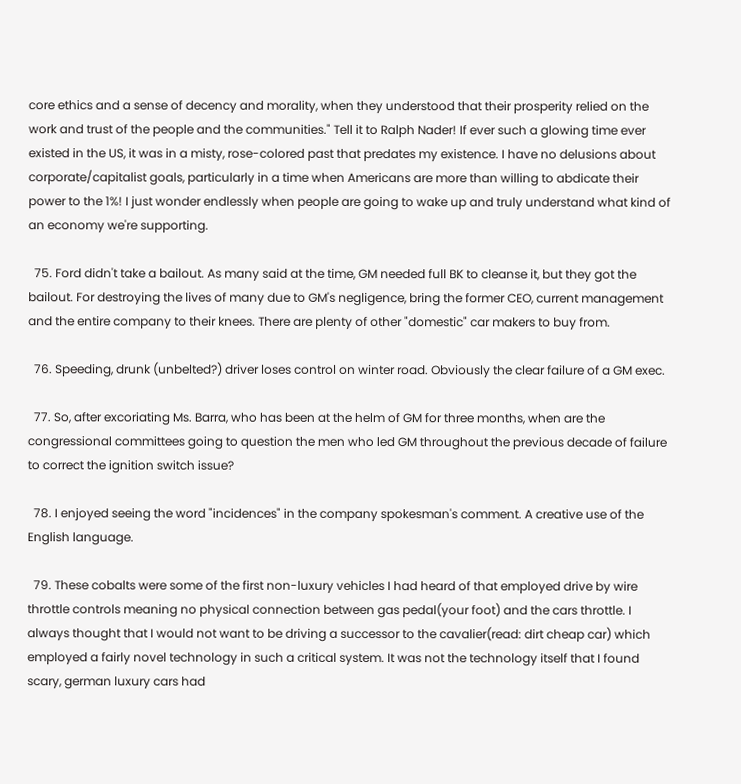core ethics and a sense of decency and morality, when they understood that their prosperity relied on the work and trust of the people and the communities." Tell it to Ralph Nader! If ever such a glowing time ever existed in the US, it was in a misty, rose-colored past that predates my existence. I have no delusions about corporate/capitalist goals, particularly in a time when Americans are more than willing to abdicate their power to the 1%! I just wonder endlessly when people are going to wake up and truly understand what kind of an economy we're supporting.

  75. Ford didn't take a bailout. As many said at the time, GM needed full BK to cleanse it, but they got the bailout. For destroying the lives of many due to GM's negligence, bring the former CEO, current management and the entire company to their knees. There are plenty of other "domestic" car makers to buy from.

  76. Speeding, drunk (unbelted?) driver loses control on winter road. Obviously the clear failure of a GM exec.

  77. So, after excoriating Ms. Barra, who has been at the helm of GM for three months, when are the congressional committees going to question the men who led GM throughout the previous decade of failure to correct the ignition switch issue?

  78. I enjoyed seeing the word "incidences" in the company spokesman's comment. A creative use of the English language.

  79. These cobalts were some of the first non-luxury vehicles I had heard of that employed drive by wire throttle controls meaning no physical connection between gas pedal(your foot) and the cars throttle. I always thought that I would not want to be driving a successor to the cavalier(read: dirt cheap car) which employed a fairly novel technology in such a critical system. It was not the technology itself that I found scary, german luxury cars had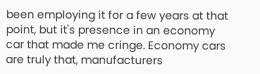been employing it for a few years at that point, but it's presence in an economy car that made me cringe. Economy cars are truly that, manufacturers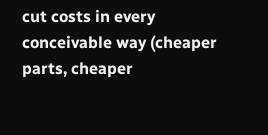cut costs in every conceivable way (cheaper parts, cheaper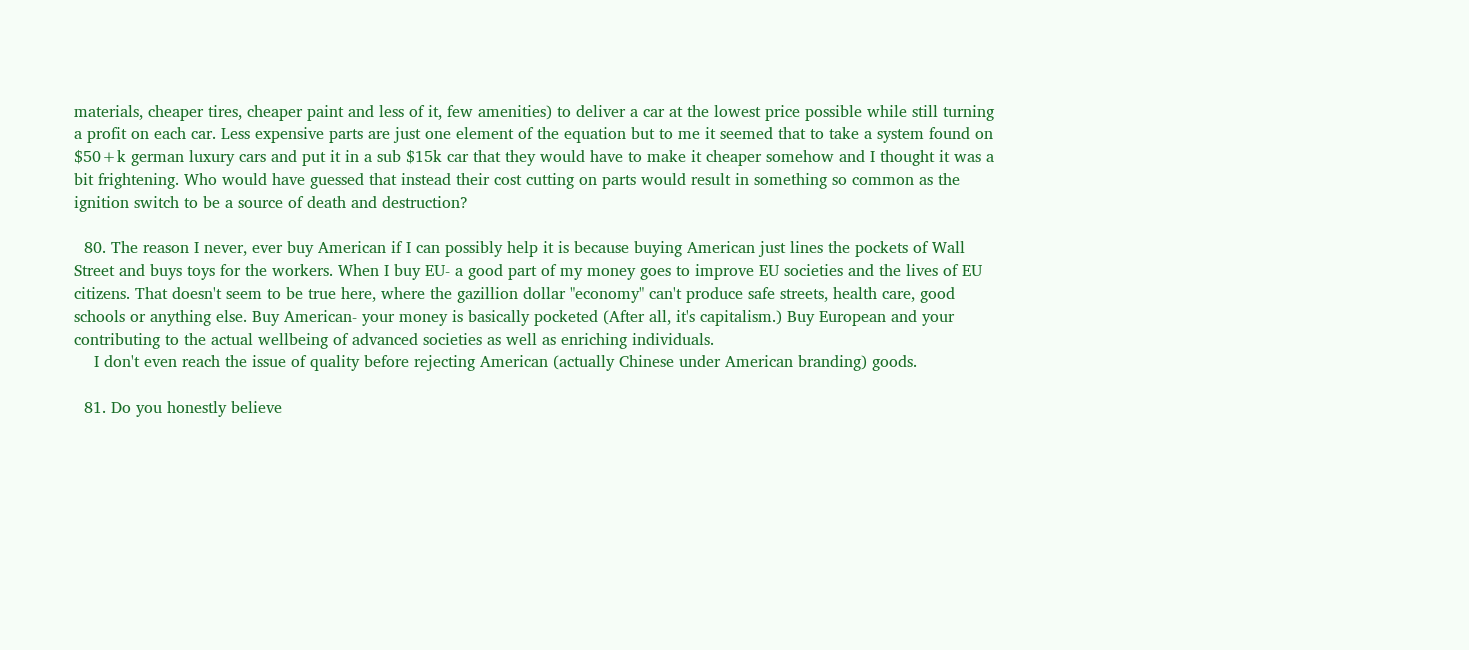materials, cheaper tires, cheaper paint and less of it, few amenities) to deliver a car at the lowest price possible while still turning a profit on each car. Less expensive parts are just one element of the equation but to me it seemed that to take a system found on $50+k german luxury cars and put it in a sub $15k car that they would have to make it cheaper somehow and I thought it was a bit frightening. Who would have guessed that instead their cost cutting on parts would result in something so common as the ignition switch to be a source of death and destruction?

  80. The reason I never, ever buy American if I can possibly help it is because buying American just lines the pockets of Wall Street and buys toys for the workers. When I buy EU- a good part of my money goes to improve EU societies and the lives of EU citizens. That doesn't seem to be true here, where the gazillion dollar "economy" can't produce safe streets, health care, good schools or anything else. Buy American- your money is basically pocketed (After all, it's capitalism.) Buy European and your contributing to the actual wellbeing of advanced societies as well as enriching individuals.
    I don't even reach the issue of quality before rejecting American (actually Chinese under American branding) goods.

  81. Do you honestly believe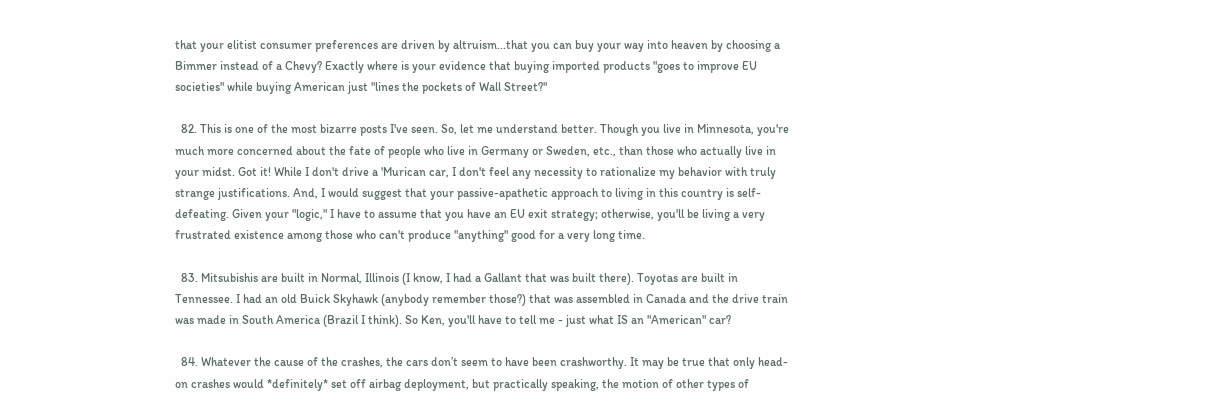that your elitist consumer preferences are driven by altruism...that you can buy your way into heaven by choosing a Bimmer instead of a Chevy? Exactly where is your evidence that buying imported products "goes to improve EU societies" while buying American just "lines the pockets of Wall Street?"

  82. This is one of the most bizarre posts I've seen. So, let me understand better. Though you live in Minnesota, you're much more concerned about the fate of people who live in Germany or Sweden, etc., than those who actually live in your midst. Got it! While I don't drive a 'Murican car, I don't feel any necessity to rationalize my behavior with truly strange justifications. And, I would suggest that your passive-apathetic approach to living in this country is self-defeating. Given your "logic," I have to assume that you have an EU exit strategy; otherwise, you'll be living a very frustrated existence among those who can't produce "anything" good for a very long time.

  83. Mitsubishis are built in Normal, Illinois (I know, I had a Gallant that was built there). Toyotas are built in Tennessee. I had an old Buick Skyhawk (anybody remember those?) that was assembled in Canada and the drive train was made in South America (Brazil I think). So Ken, you'll have to tell me - just what IS an "American" car?

  84. Whatever the cause of the crashes, the cars don’t seem to have been crashworthy. It may be true that only head-on crashes would *definitely* set off airbag deployment, but practically speaking, the motion of other types of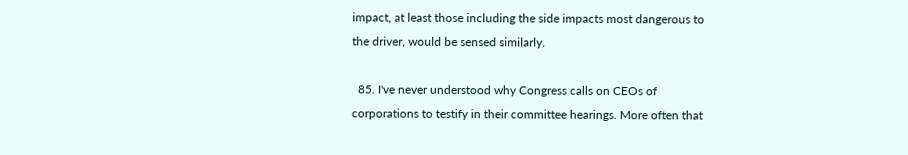impact, at least those including the side impacts most dangerous to the driver, would be sensed similarly.

  85. I've never understood why Congress calls on CEOs of corporations to testify in their committee hearings. More often that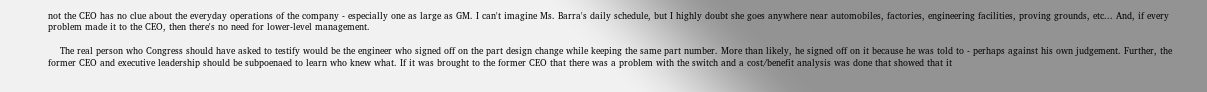not the CEO has no clue about the everyday operations of the company - especially one as large as GM. I can't imagine Ms. Barra's daily schedule, but I highly doubt she goes anywhere near automobiles, factories, engineering facilities, proving grounds, etc... And, if every problem made it to the CEO, then there's no need for lower-level management.

    The real person who Congress should have asked to testify would be the engineer who signed off on the part design change while keeping the same part number. More than likely, he signed off on it because he was told to - perhaps against his own judgement. Further, the former CEO and executive leadership should be subpoenaed to learn who knew what. If it was brought to the former CEO that there was a problem with the switch and a cost/benefit analysis was done that showed that it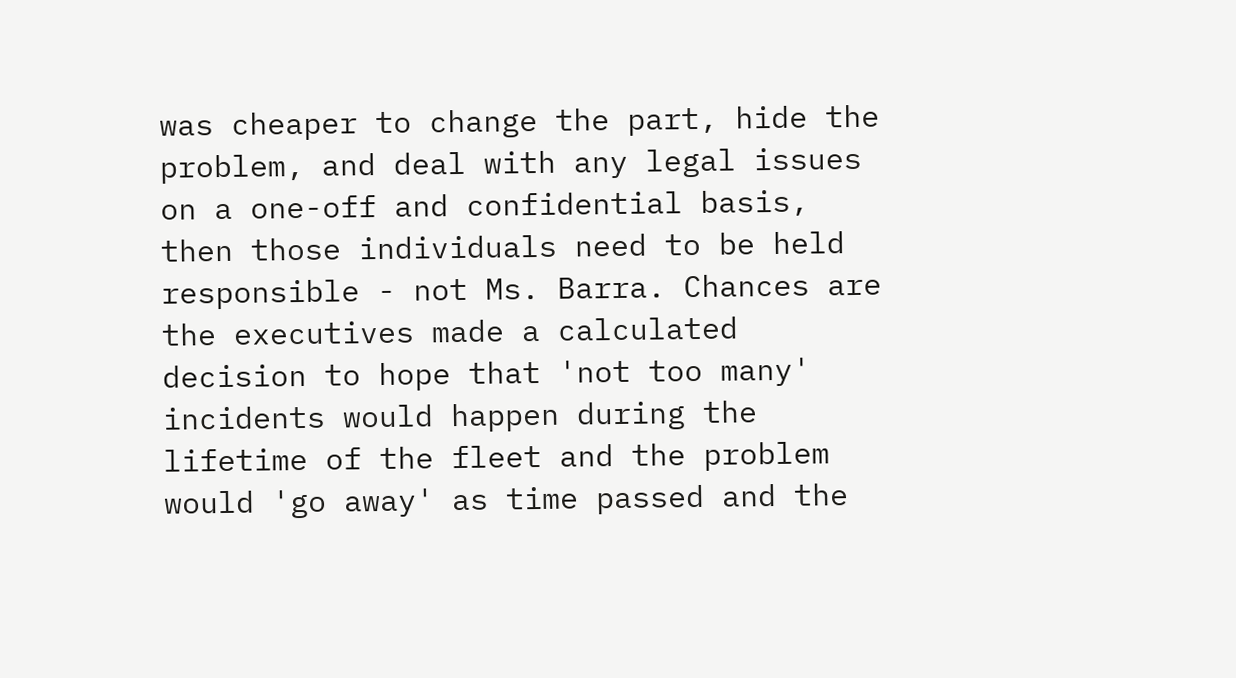was cheaper to change the part, hide the problem, and deal with any legal issues on a one-off and confidential basis, then those individuals need to be held responsible - not Ms. Barra. Chances are the executives made a calculated decision to hope that 'not too many' incidents would happen during the lifetime of the fleet and the problem would 'go away' as time passed and the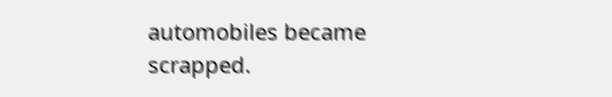automobiles became scrapped.